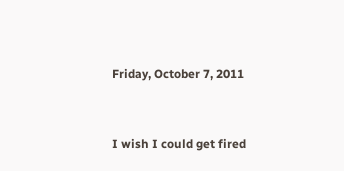Friday, October 7, 2011


I wish I could get fired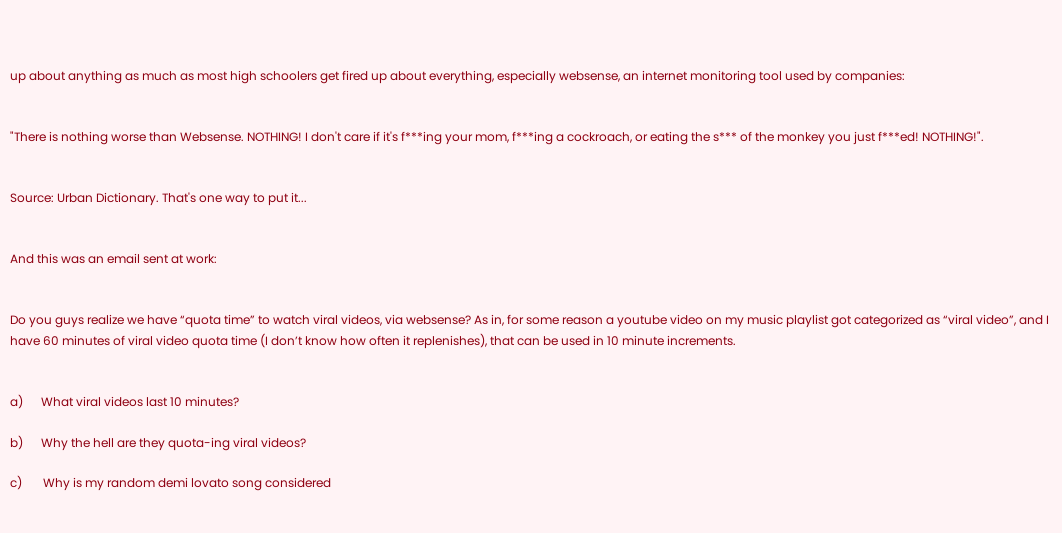up about anything as much as most high schoolers get fired up about everything, especially websense, an internet monitoring tool used by companies:


"There is nothing worse than Websense. NOTHING! I don't care if it's f***ing your mom, f***ing a cockroach, or eating the s*** of the monkey you just f***ed! NOTHING!".


Source: Urban Dictionary. That's one way to put it...


And this was an email sent at work:


Do you guys realize we have “quota time” to watch viral videos, via websense? As in, for some reason a youtube video on my music playlist got categorized as “viral video”, and I have 60 minutes of viral video quota time (I don’t know how often it replenishes), that can be used in 10 minute increments.


a)      What viral videos last 10 minutes?

b)      Why the hell are they quota-ing viral videos?

c)       Why is my random demi lovato song considered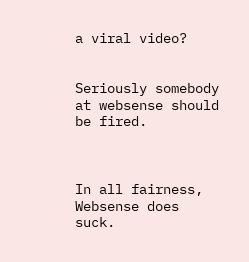a viral video?


Seriously somebody at websense should be fired.



In all fairness, Websense does suck.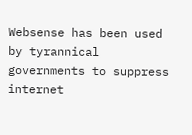Websense has been used by tyrannical governments to suppress internet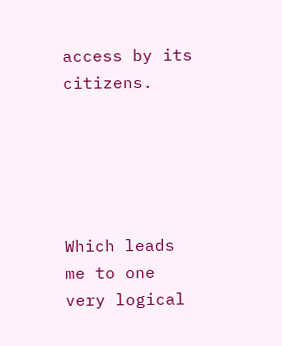access by its citizens.





Which leads me to one very logical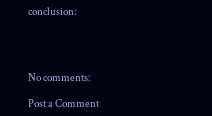conclusion:




No comments:

Post a Comment